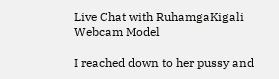Live Chat with RuhamgaKigali Webcam Model

I reached down to her pussy and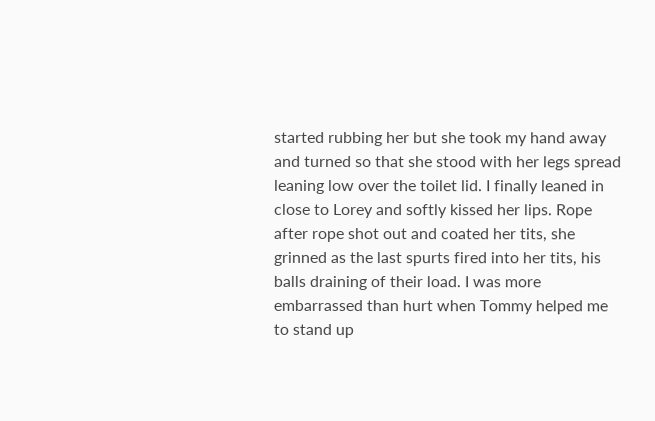started rubbing her but she took my hand away and turned so that she stood with her legs spread leaning low over the toilet lid. I finally leaned in close to Lorey and softly kissed her lips. Rope after rope shot out and coated her tits, she grinned as the last spurts fired into her tits, his balls draining of their load. I was more embarrassed than hurt when Tommy helped me to stand up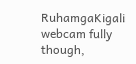RuhamgaKigali webcam fully though,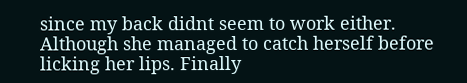since my back didnt seem to work either. Although she managed to catch herself before licking her lips. Finally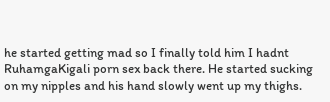he started getting mad so I finally told him I hadnt RuhamgaKigali porn sex back there. He started sucking on my nipples and his hand slowly went up my thighs.